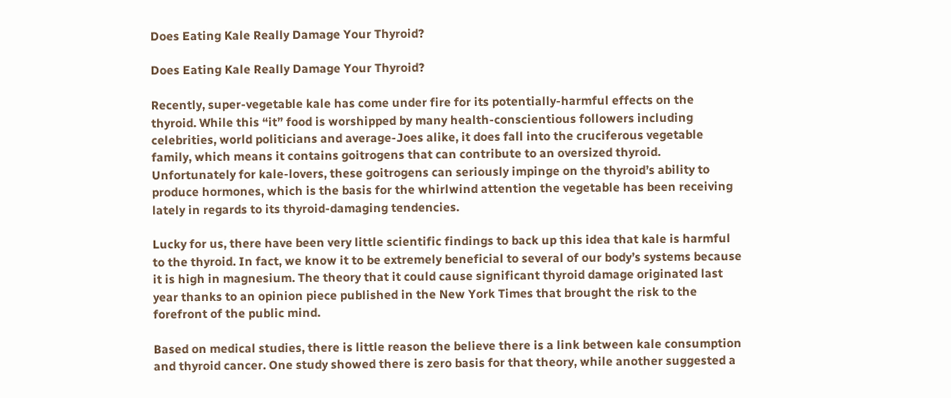Does Eating Kale Really Damage Your Thyroid?

Does Eating Kale Really Damage Your Thyroid?

Recently, super-vegetable kale has come under fire for its potentially-harmful effects on the thyroid. While this “it” food is worshipped by many health-conscientious followers including celebrities, world politicians and average-Joes alike, it does fall into the cruciferous vegetable family, which means it contains goitrogens that can contribute to an oversized thyroid. Unfortunately for kale-lovers, these goitrogens can seriously impinge on the thyroid’s ability to produce hormones, which is the basis for the whirlwind attention the vegetable has been receiving lately in regards to its thyroid-damaging tendencies.

Lucky for us, there have been very little scientific findings to back up this idea that kale is harmful to the thyroid. In fact, we know it to be extremely beneficial to several of our body’s systems because it is high in magnesium. The theory that it could cause significant thyroid damage originated last year thanks to an opinion piece published in the New York Times that brought the risk to the forefront of the public mind.

Based on medical studies, there is little reason the believe there is a link between kale consumption and thyroid cancer. One study showed there is zero basis for that theory, while another suggested a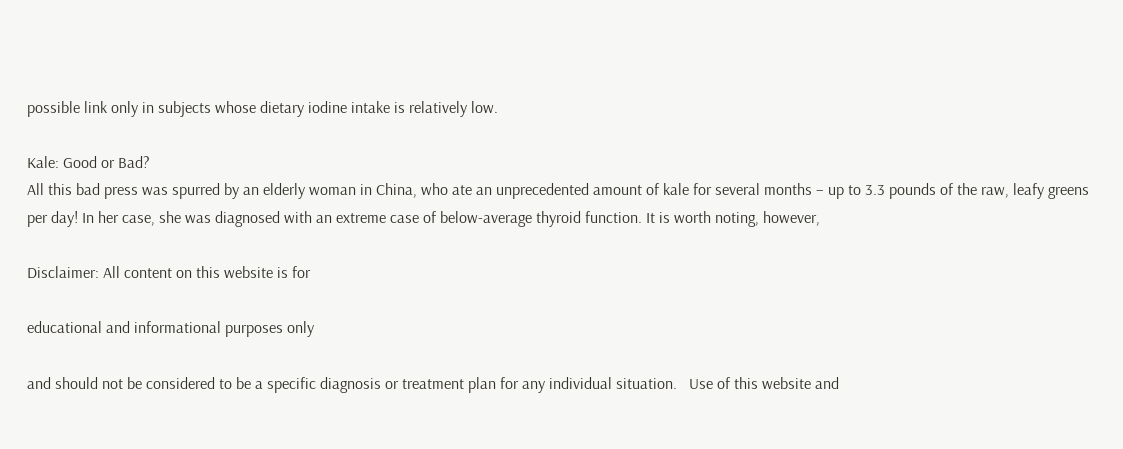possible link only in subjects whose dietary iodine intake is relatively low.

Kale: Good or Bad?
All this bad press was spurred by an elderly woman in China, who ate an unprecedented amount of kale for several months – up to 3.3 pounds of the raw, leafy greens per day! In her case, she was diagnosed with an extreme case of below-average thyroid function. It is worth noting, however,

Disclaimer: All content on this website is for

educational and informational purposes only

and should not be considered to be a specific diagnosis or treatment plan for any individual situation.   Use of this website and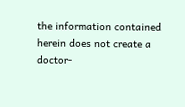the information contained herein does not create a doctor-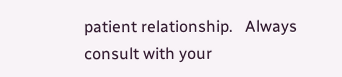patient relationship.   Always consult with your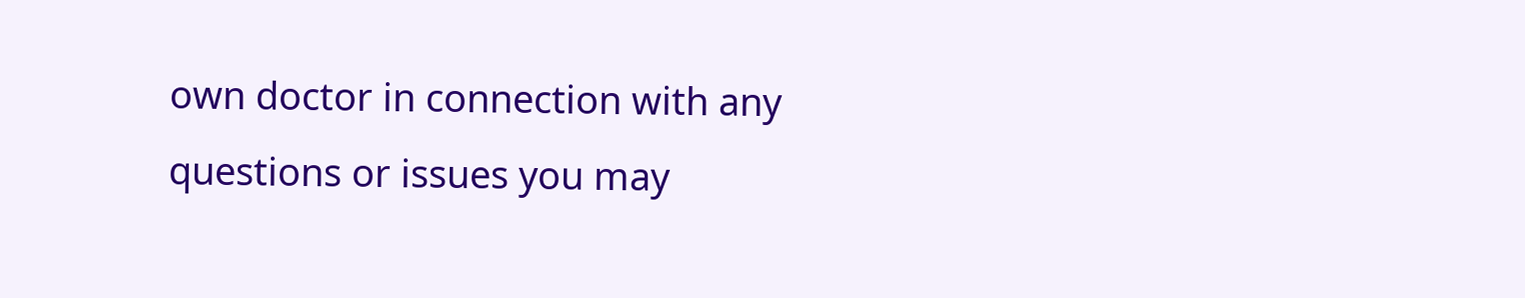own doctor in connection with any questions or issues you may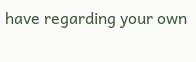have regarding your own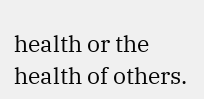health or the health of others.